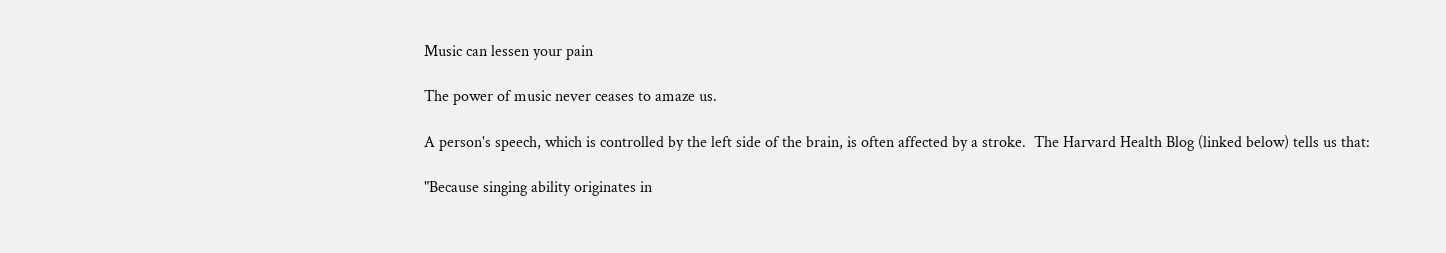Music can lessen your pain

The power of music never ceases to amaze us.

A person's speech, which is controlled by the left side of the brain, is often affected by a stroke.  The Harvard Health Blog (linked below) tells us that:

"Because singing ability originates in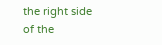the right side of the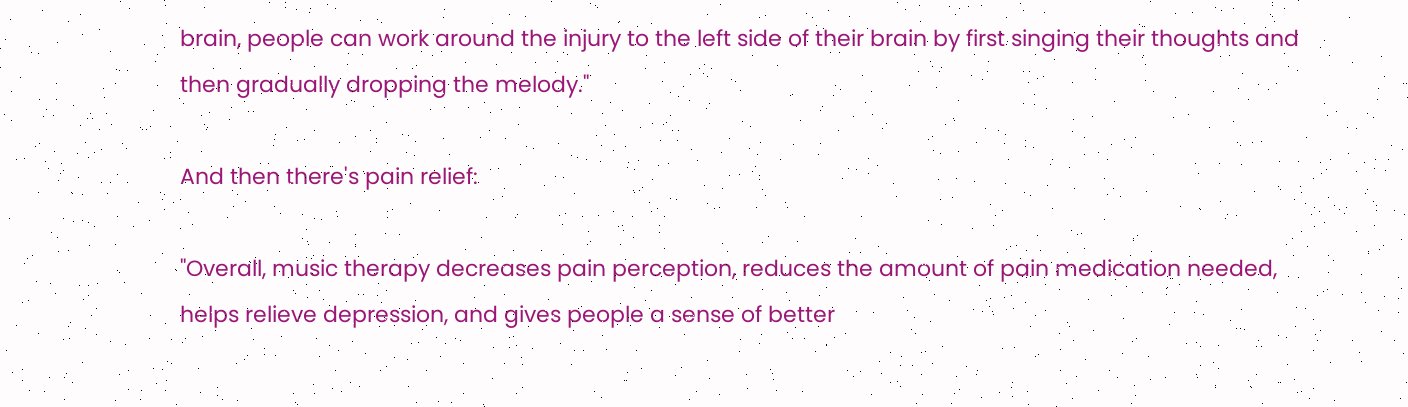brain, people can work around the injury to the left side of their brain by first singing their thoughts and then gradually dropping the melody."

And then there's pain relief:

"Overall, music therapy decreases pain perception, reduces the amount of pain medication needed, helps relieve depression, and gives people a sense of better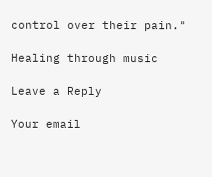control over their pain."

Healing through music

Leave a Reply

Your email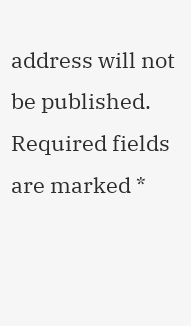address will not be published. Required fields are marked *